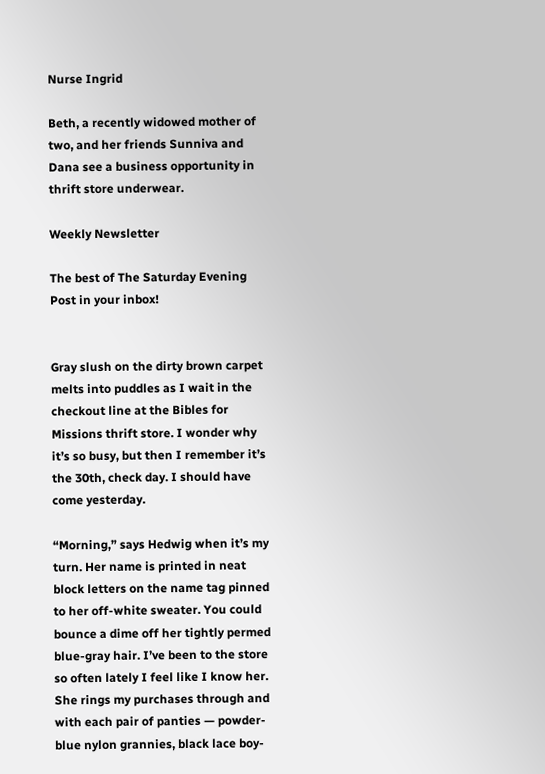Nurse Ingrid

Beth, a recently widowed mother of two, and her friends Sunniva and Dana see a business opportunity in thrift store underwear.

Weekly Newsletter

The best of The Saturday Evening Post in your inbox!


Gray slush on the dirty brown carpet melts into puddles as I wait in the checkout line at the Bibles for Missions thrift store. I wonder why it’s so busy, but then I remember it’s the 30th, check day. I should have come yesterday.

“Morning,” says Hedwig when it’s my turn. Her name is printed in neat block letters on the name tag pinned to her off-white sweater. You could bounce a dime off her tightly permed blue-gray hair. I’ve been to the store so often lately I feel like I know her. She rings my purchases through and with each pair of panties — powder-blue nylon grannies, black lace boy-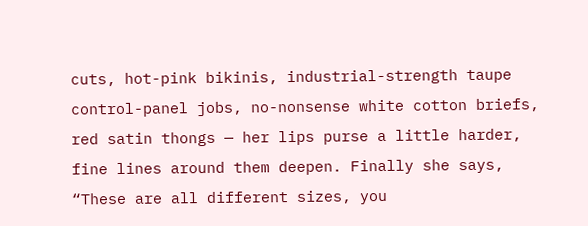cuts, hot-pink bikinis, industrial-strength taupe control-panel jobs, no-nonsense white cotton briefs, red satin thongs — her lips purse a little harder, fine lines around them deepen. Finally she says, “These are all different sizes, you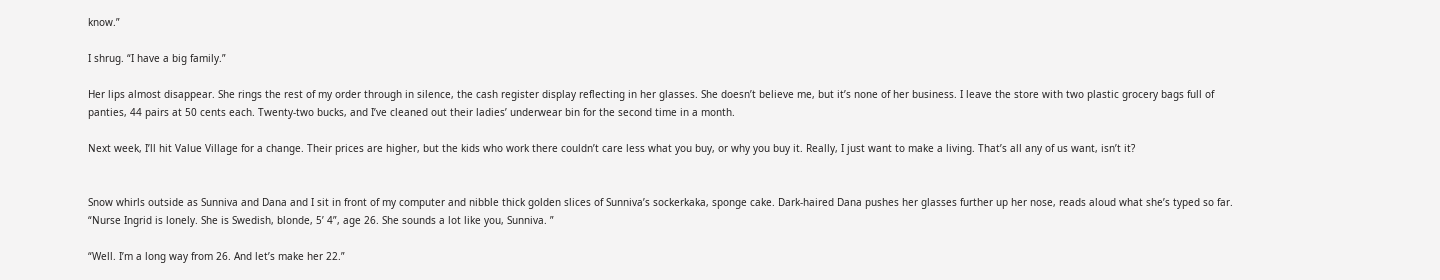know.”

I shrug. “I have a big family.”

Her lips almost disappear. She rings the rest of my order through in silence, the cash register display reflecting in her glasses. She doesn’t believe me, but it’s none of her business. I leave the store with two plastic grocery bags full of panties, 44 pairs at 50 cents each. Twenty-two bucks, and I’ve cleaned out their ladies’ underwear bin for the second time in a month.

Next week, I’ll hit Value Village for a change. Their prices are higher, but the kids who work there couldn’t care less what you buy, or why you buy it. Really, I just want to make a living. That’s all any of us want, isn’t it?


Snow whirls outside as Sunniva and Dana and I sit in front of my computer and nibble thick golden slices of Sunniva’s sockerkaka, sponge cake. Dark-haired Dana pushes her glasses further up her nose, reads aloud what she’s typed so far. “Nurse Ingrid is lonely. She is Swedish, blonde, 5’ 4”, age 26. She sounds a lot like you, Sunniva. ”

“Well. I’m a long way from 26. And let’s make her 22.”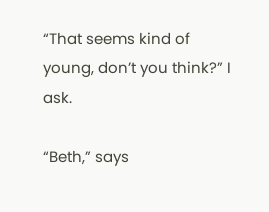“That seems kind of young, don’t you think?” I ask.

“Beth,” says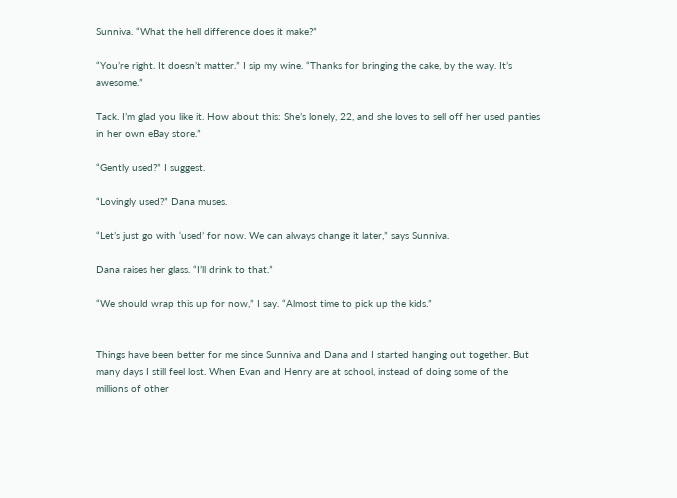Sunniva. “What the hell difference does it make?”

“You’re right. It doesn’t matter.” I sip my wine. “Thanks for bringing the cake, by the way. It’s awesome.”

Tack. I’m glad you like it. How about this: She’s lonely, 22, and she loves to sell off her used panties in her own eBay store.”

“Gently used?” I suggest.

“Lovingly used?” Dana muses.

“Let’s just go with ‘used’ for now. We can always change it later,” says Sunniva.

Dana raises her glass. “I’ll drink to that.”

“We should wrap this up for now,” I say. “Almost time to pick up the kids.”


Things have been better for me since Sunniva and Dana and I started hanging out together. But many days I still feel lost. When Evan and Henry are at school, instead of doing some of the millions of other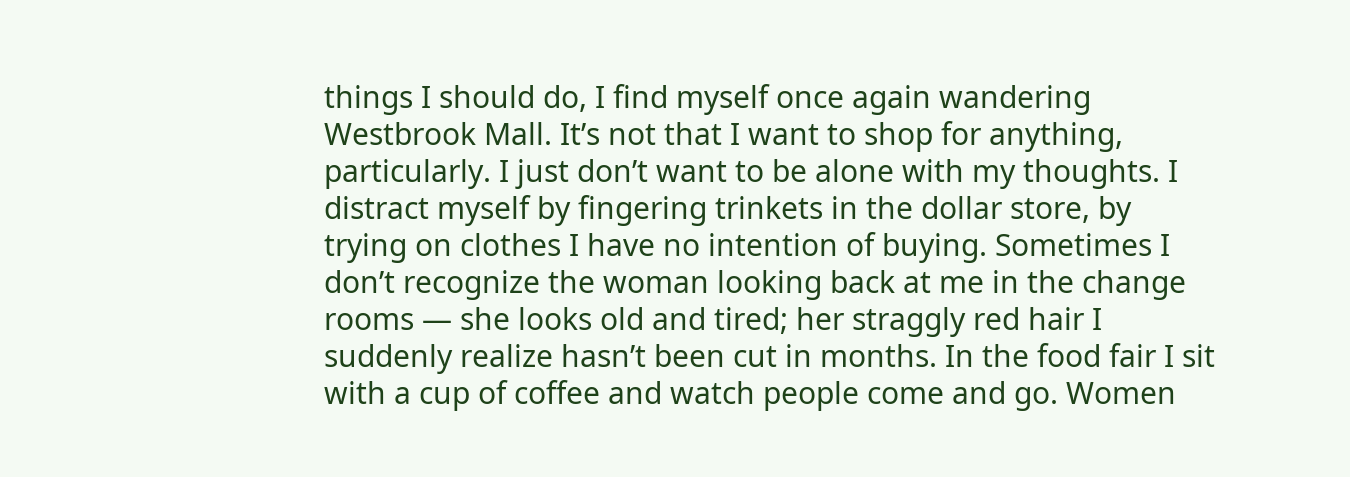things I should do, I find myself once again wandering Westbrook Mall. It’s not that I want to shop for anything, particularly. I just don’t want to be alone with my thoughts. I distract myself by fingering trinkets in the dollar store, by trying on clothes I have no intention of buying. Sometimes I don’t recognize the woman looking back at me in the change rooms — she looks old and tired; her straggly red hair I suddenly realize hasn’t been cut in months. In the food fair I sit with a cup of coffee and watch people come and go. Women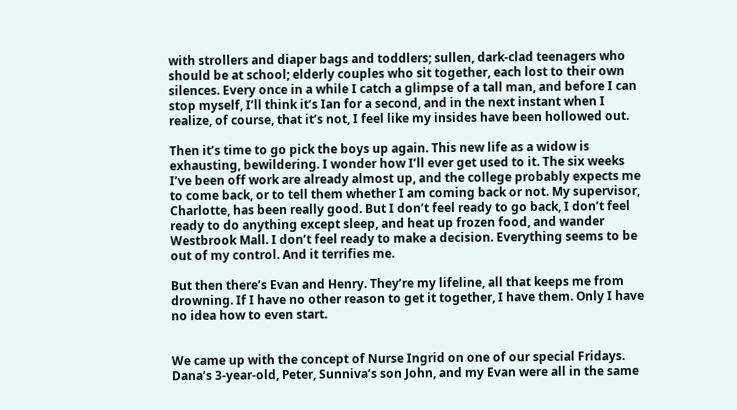with strollers and diaper bags and toddlers; sullen, dark-clad teenagers who should be at school; elderly couples who sit together, each lost to their own silences. Every once in a while I catch a glimpse of a tall man, and before I can stop myself, I’ll think it’s Ian for a second, and in the next instant when I realize, of course, that it’s not, I feel like my insides have been hollowed out.

Then it’s time to go pick the boys up again. This new life as a widow is exhausting, bewildering. I wonder how I’ll ever get used to it. The six weeks I’ve been off work are already almost up, and the college probably expects me to come back, or to tell them whether I am coming back or not. My supervisor, Charlotte, has been really good. But I don’t feel ready to go back, I don’t feel ready to do anything except sleep, and heat up frozen food, and wander Westbrook Mall. I don’t feel ready to make a decision. Everything seems to be out of my control. And it terrifies me.

But then there’s Evan and Henry. They’re my lifeline, all that keeps me from drowning. If I have no other reason to get it together, I have them. Only I have no idea how to even start.


We came up with the concept of Nurse Ingrid on one of our special Fridays. Dana’s 3-year-old, Peter, Sunniva’s son John, and my Evan were all in the same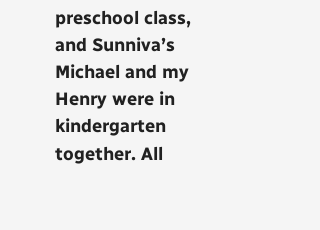preschool class, and Sunniva’s Michael and my Henry were in kindergarten together. All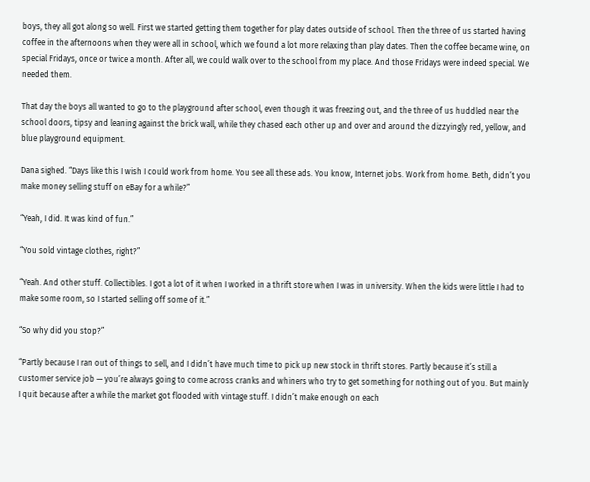boys, they all got along so well. First we started getting them together for play dates outside of school. Then the three of us started having coffee in the afternoons when they were all in school, which we found a lot more relaxing than play dates. Then the coffee became wine, on special Fridays, once or twice a month. After all, we could walk over to the school from my place. And those Fridays were indeed special. We needed them.

That day the boys all wanted to go to the playground after school, even though it was freezing out, and the three of us huddled near the school doors, tipsy and leaning against the brick wall, while they chased each other up and over and around the dizzyingly red, yellow, and blue playground equipment.

Dana sighed. “Days like this I wish I could work from home. You see all these ads. You know, Internet jobs. Work from home. Beth, didn’t you make money selling stuff on eBay for a while?”

“Yeah, I did. It was kind of fun.”

“You sold vintage clothes, right?”

“Yeah. And other stuff. Collectibles. I got a lot of it when I worked in a thrift store when I was in university. When the kids were little I had to make some room, so I started selling off some of it.”

“So why did you stop?”

“Partly because I ran out of things to sell, and I didn’t have much time to pick up new stock in thrift stores. Partly because it’s still a customer service job — you’re always going to come across cranks and whiners who try to get something for nothing out of you. But mainly I quit because after a while the market got flooded with vintage stuff. I didn’t make enough on each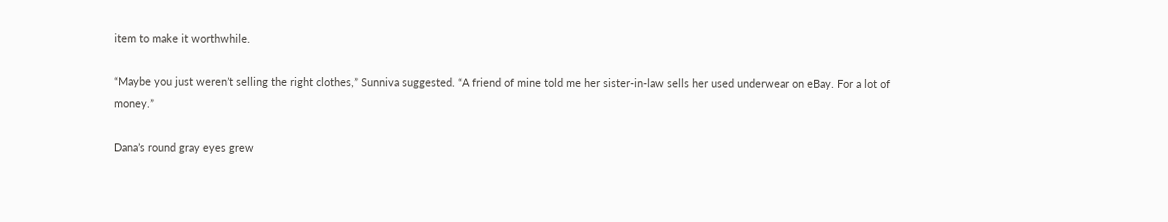item to make it worthwhile.

“Maybe you just weren’t selling the right clothes,” Sunniva suggested. “A friend of mine told me her sister-in-law sells her used underwear on eBay. For a lot of money.”

Dana’s round gray eyes grew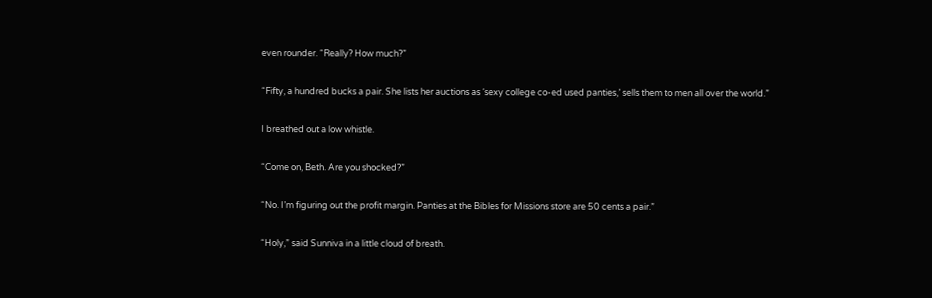even rounder. “Really? How much?”

“Fifty, a hundred bucks a pair. She lists her auctions as ‘sexy college co-ed used panties,’ sells them to men all over the world.”

I breathed out a low whistle.

“Come on, Beth. Are you shocked?”

“No. I’m figuring out the profit margin. Panties at the Bibles for Missions store are 50 cents a pair.”

“Holy,” said Sunniva in a little cloud of breath.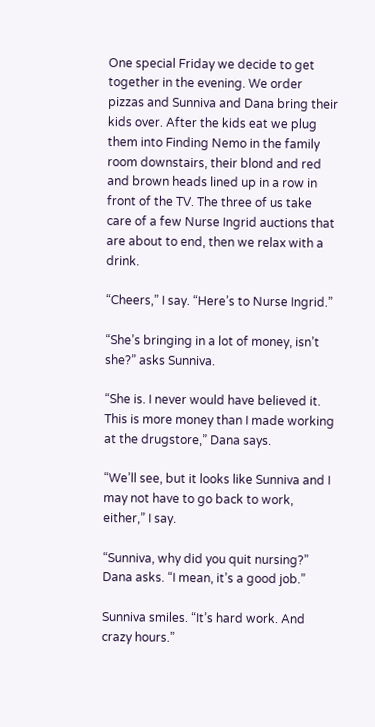One special Friday we decide to get together in the evening. We order pizzas and Sunniva and Dana bring their kids over. After the kids eat we plug them into Finding Nemo in the family room downstairs, their blond and red and brown heads lined up in a row in front of the TV. The three of us take care of a few Nurse Ingrid auctions that are about to end, then we relax with a drink.

“Cheers,” I say. “Here’s to Nurse Ingrid.”

“She’s bringing in a lot of money, isn’t she?” asks Sunniva.

“She is. I never would have believed it. This is more money than I made working at the drugstore,” Dana says.

“We’ll see, but it looks like Sunniva and I may not have to go back to work, either,” I say.

“Sunniva, why did you quit nursing?” Dana asks. “I mean, it’s a good job.”

Sunniva smiles. “It’s hard work. And crazy hours.”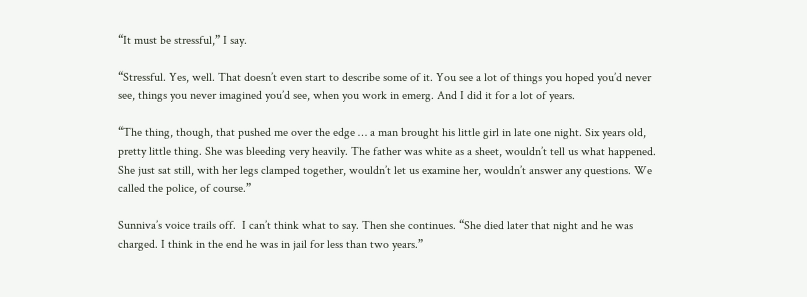“It must be stressful,” I say.

“Stressful. Yes, well. That doesn’t even start to describe some of it. You see a lot of things you hoped you’d never see, things you never imagined you’d see, when you work in emerg. And I did it for a lot of years.

“The thing, though, that pushed me over the edge … a man brought his little girl in late one night. Six years old, pretty little thing. She was bleeding very heavily. The father was white as a sheet, wouldn’t tell us what happened. She just sat still, with her legs clamped together, wouldn’t let us examine her, wouldn’t answer any questions. We called the police, of course.”

Sunniva’s voice trails off.  I can’t think what to say. Then she continues. “She died later that night and he was charged. I think in the end he was in jail for less than two years.”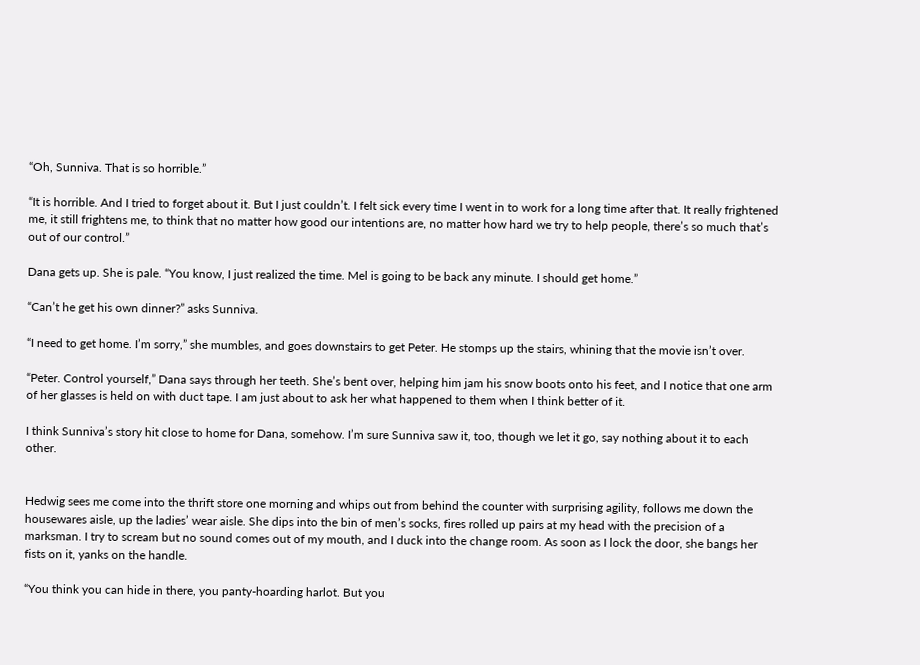“Oh, Sunniva. That is so horrible.”

“It is horrible. And I tried to forget about it. But I just couldn’t. I felt sick every time I went in to work for a long time after that. It really frightened me, it still frightens me, to think that no matter how good our intentions are, no matter how hard we try to help people, there’s so much that’s out of our control.”

Dana gets up. She is pale. “You know, I just realized the time. Mel is going to be back any minute. I should get home.”

“Can’t he get his own dinner?” asks Sunniva.

“I need to get home. I’m sorry,” she mumbles, and goes downstairs to get Peter. He stomps up the stairs, whining that the movie isn’t over.

“Peter. Control yourself,” Dana says through her teeth. She’s bent over, helping him jam his snow boots onto his feet, and I notice that one arm of her glasses is held on with duct tape. I am just about to ask her what happened to them when I think better of it.

I think Sunniva’s story hit close to home for Dana, somehow. I’m sure Sunniva saw it, too, though we let it go, say nothing about it to each other.


Hedwig sees me come into the thrift store one morning and whips out from behind the counter with surprising agility, follows me down the housewares aisle, up the ladies’ wear aisle. She dips into the bin of men’s socks, fires rolled up pairs at my head with the precision of a marksman. I try to scream but no sound comes out of my mouth, and I duck into the change room. As soon as I lock the door, she bangs her fists on it, yanks on the handle.

“You think you can hide in there, you panty-hoarding harlot. But you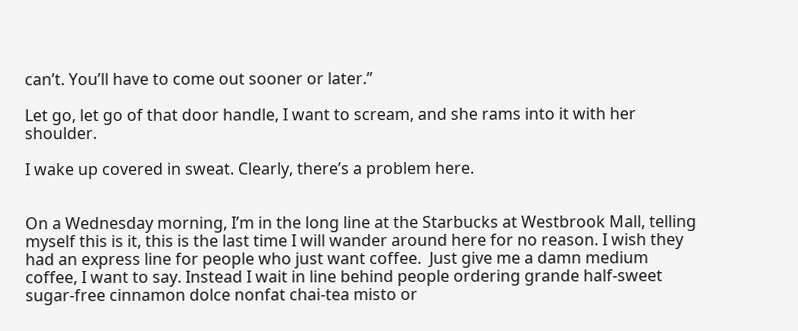can’t. You’ll have to come out sooner or later.”

Let go, let go of that door handle, I want to scream, and she rams into it with her shoulder.

I wake up covered in sweat. Clearly, there’s a problem here.


On a Wednesday morning, I’m in the long line at the Starbucks at Westbrook Mall, telling myself this is it, this is the last time I will wander around here for no reason. I wish they had an express line for people who just want coffee.  Just give me a damn medium coffee, I want to say. Instead I wait in line behind people ordering grande half-sweet sugar-free cinnamon dolce nonfat chai-tea misto or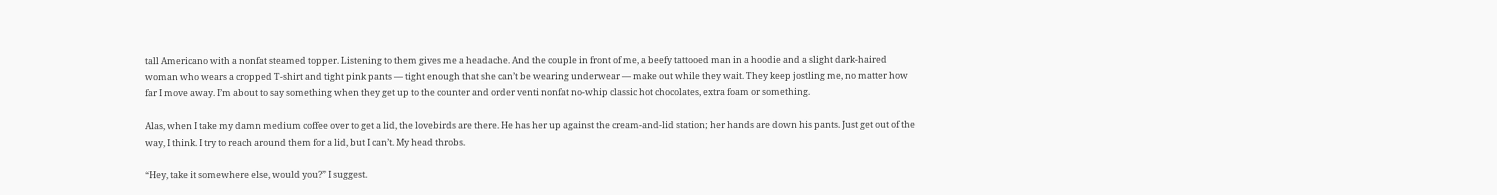tall Americano with a nonfat steamed topper. Listening to them gives me a headache. And the couple in front of me, a beefy tattooed man in a hoodie and a slight dark-haired woman who wears a cropped T-shirt and tight pink pants — tight enough that she can’t be wearing underwear — make out while they wait. They keep jostling me, no matter how far I move away. I’m about to say something when they get up to the counter and order venti nonfat no-whip classic hot chocolates, extra foam or something.

Alas, when I take my damn medium coffee over to get a lid, the lovebirds are there. He has her up against the cream-and-lid station; her hands are down his pants. Just get out of the way, I think. I try to reach around them for a lid, but I can’t. My head throbs.

“Hey, take it somewhere else, would you?” I suggest.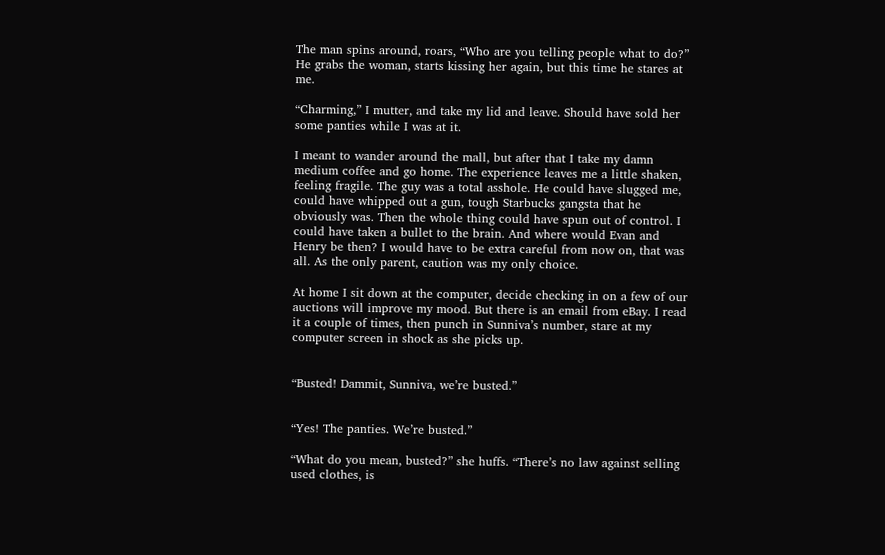The man spins around, roars, “Who are you telling people what to do?” He grabs the woman, starts kissing her again, but this time he stares at me.

“Charming,” I mutter, and take my lid and leave. Should have sold her some panties while I was at it.

I meant to wander around the mall, but after that I take my damn medium coffee and go home. The experience leaves me a little shaken, feeling fragile. The guy was a total asshole. He could have slugged me, could have whipped out a gun, tough Starbucks gangsta that he obviously was. Then the whole thing could have spun out of control. I could have taken a bullet to the brain. And where would Evan and Henry be then? I would have to be extra careful from now on, that was all. As the only parent, caution was my only choice.

At home I sit down at the computer, decide checking in on a few of our auctions will improve my mood. But there is an email from eBay. I read it a couple of times, then punch in Sunniva’s number, stare at my computer screen in shock as she picks up.


“Busted! Dammit, Sunniva, we’re busted.”


“Yes! The panties. We’re busted.”

“What do you mean, busted?” she huffs. “There’s no law against selling used clothes, is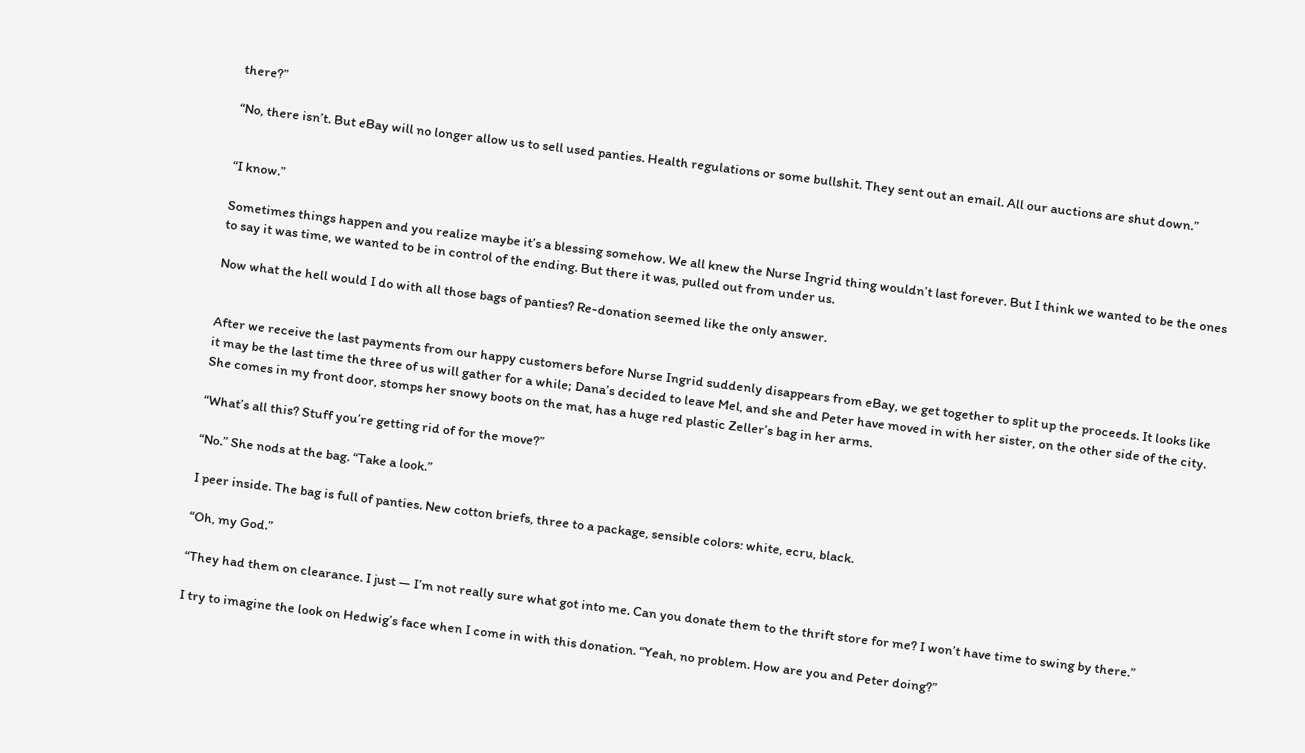there?”

“No, there isn’t. But eBay will no longer allow us to sell used panties. Health regulations or some bullshit. They sent out an email. All our auctions are shut down.”


“I know.”

Sometimes things happen and you realize maybe it’s a blessing somehow. We all knew the Nurse Ingrid thing wouldn’t last forever. But I think we wanted to be the ones to say it was time, we wanted to be in control of the ending. But there it was, pulled out from under us.

Now what the hell would I do with all those bags of panties? Re-donation seemed like the only answer.


After we receive the last payments from our happy customers before Nurse Ingrid suddenly disappears from eBay, we get together to split up the proceeds. It looks like it may be the last time the three of us will gather for a while; Dana’s decided to leave Mel, and she and Peter have moved in with her sister, on the other side of the city. She comes in my front door, stomps her snowy boots on the mat, has a huge red plastic Zeller’s bag in her arms.

“What’s all this? Stuff you’re getting rid of for the move?”

“No.” She nods at the bag. “Take a look.”

I peer inside. The bag is full of panties. New cotton briefs, three to a package, sensible colors: white, ecru, black.

“Oh, my God.”

“They had them on clearance. I just — I’m not really sure what got into me. Can you donate them to the thrift store for me? I won’t have time to swing by there.”

I try to imagine the look on Hedwig’s face when I come in with this donation. “Yeah, no problem. How are you and Peter doing?”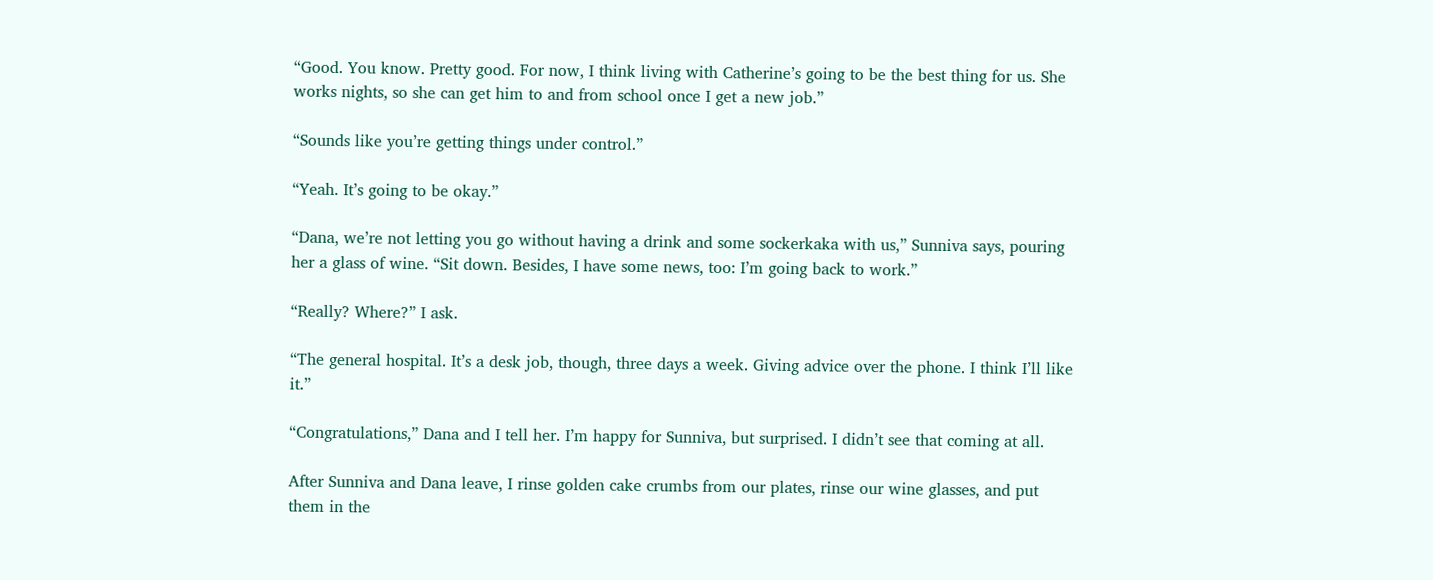“Good. You know. Pretty good. For now, I think living with Catherine’s going to be the best thing for us. She works nights, so she can get him to and from school once I get a new job.”

“Sounds like you’re getting things under control.”

“Yeah. It’s going to be okay.”

“Dana, we’re not letting you go without having a drink and some sockerkaka with us,” Sunniva says, pouring her a glass of wine. “Sit down. Besides, I have some news, too: I’m going back to work.”

“Really? Where?” I ask.

“The general hospital. It’s a desk job, though, three days a week. Giving advice over the phone. I think I’ll like it.”

“Congratulations,” Dana and I tell her. I’m happy for Sunniva, but surprised. I didn’t see that coming at all.

After Sunniva and Dana leave, I rinse golden cake crumbs from our plates, rinse our wine glasses, and put them in the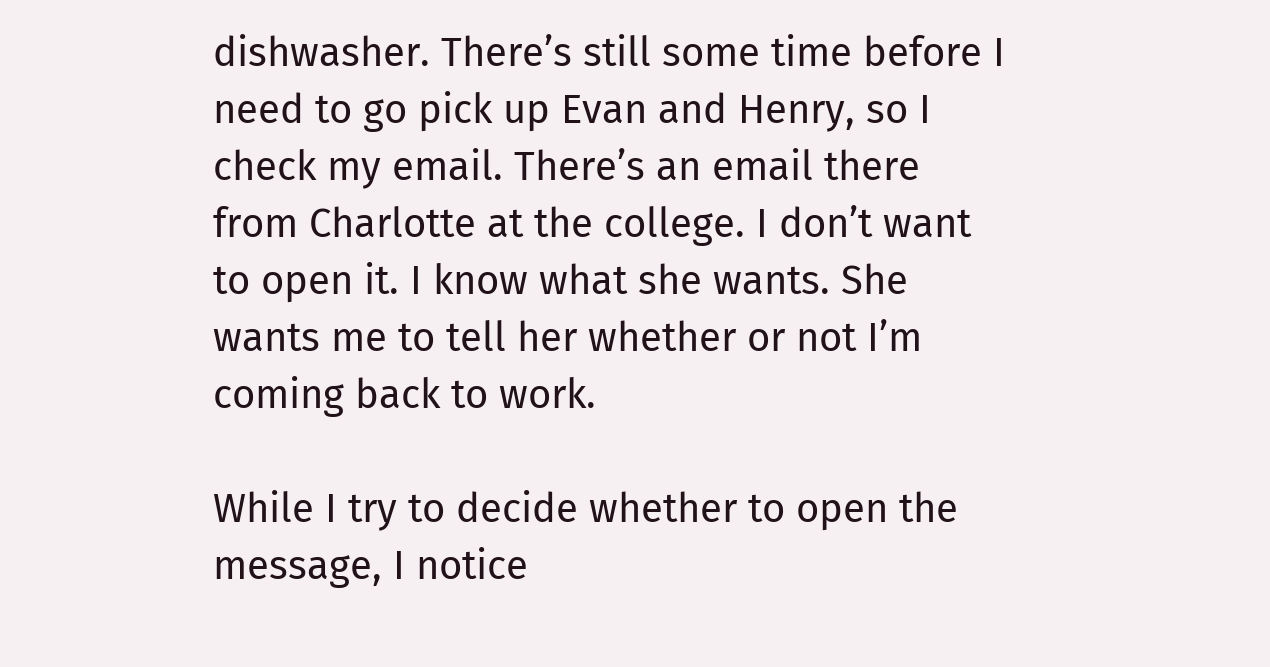dishwasher. There’s still some time before I need to go pick up Evan and Henry, so I check my email. There’s an email there from Charlotte at the college. I don’t want to open it. I know what she wants. She wants me to tell her whether or not I’m coming back to work.

While I try to decide whether to open the message, I notice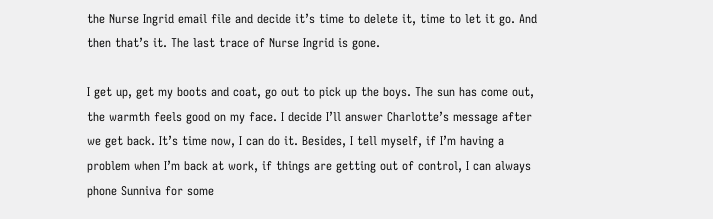the Nurse Ingrid email file and decide it’s time to delete it, time to let it go. And then that’s it. The last trace of Nurse Ingrid is gone.

I get up, get my boots and coat, go out to pick up the boys. The sun has come out, the warmth feels good on my face. I decide I’ll answer Charlotte’s message after we get back. It’s time now, I can do it. Besides, I tell myself, if I’m having a problem when I’m back at work, if things are getting out of control, I can always phone Sunniva for some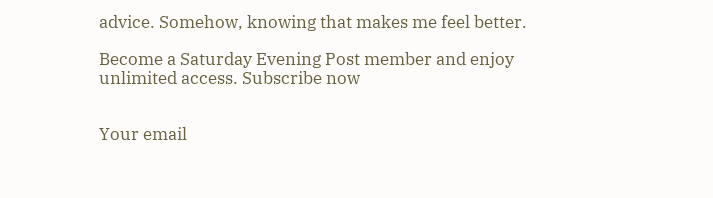advice. Somehow, knowing that makes me feel better.

Become a Saturday Evening Post member and enjoy unlimited access. Subscribe now


Your email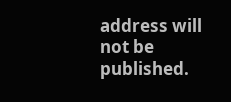address will not be published.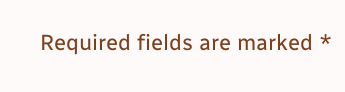Required fields are marked *